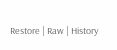Restore | Raw | History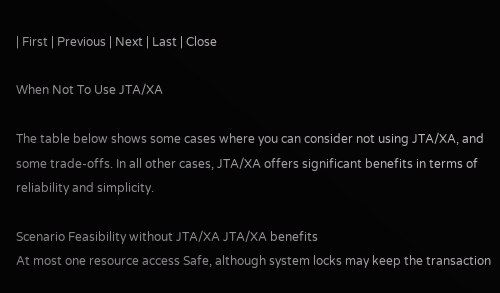| First | Previous | Next | Last | Close

When Not To Use JTA/XA

The table below shows some cases where you can consider not using JTA/XA, and some trade-offs. In all other cases, JTA/XA offers significant benefits in terms of reliability and simplicity.

Scenario Feasibility without JTA/XA JTA/XA benefits
At most one resource access Safe, although system locks may keep the transaction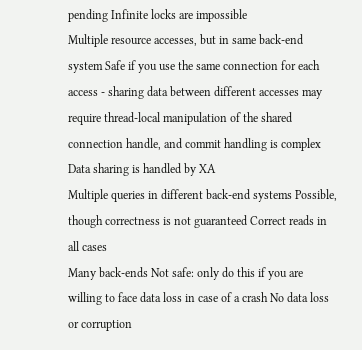pending Infinite locks are impossible
Multiple resource accesses, but in same back-end system Safe if you use the same connection for each access - sharing data between different accesses may require thread-local manipulation of the shared connection handle, and commit handling is complex Data sharing is handled by XA
Multiple queries in different back-end systems Possible, though correctness is not guaranteed Correct reads in all cases
Many back-ends Not safe: only do this if you are willing to face data loss in case of a crash No data loss or corruption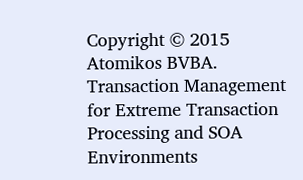Copyright © 2015 Atomikos BVBA. Transaction Management for Extreme Transaction Processing and SOA Environments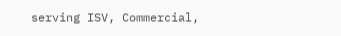serving ISV, Commercial,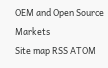OEM and Open Source Markets
Site map RSS ATOM